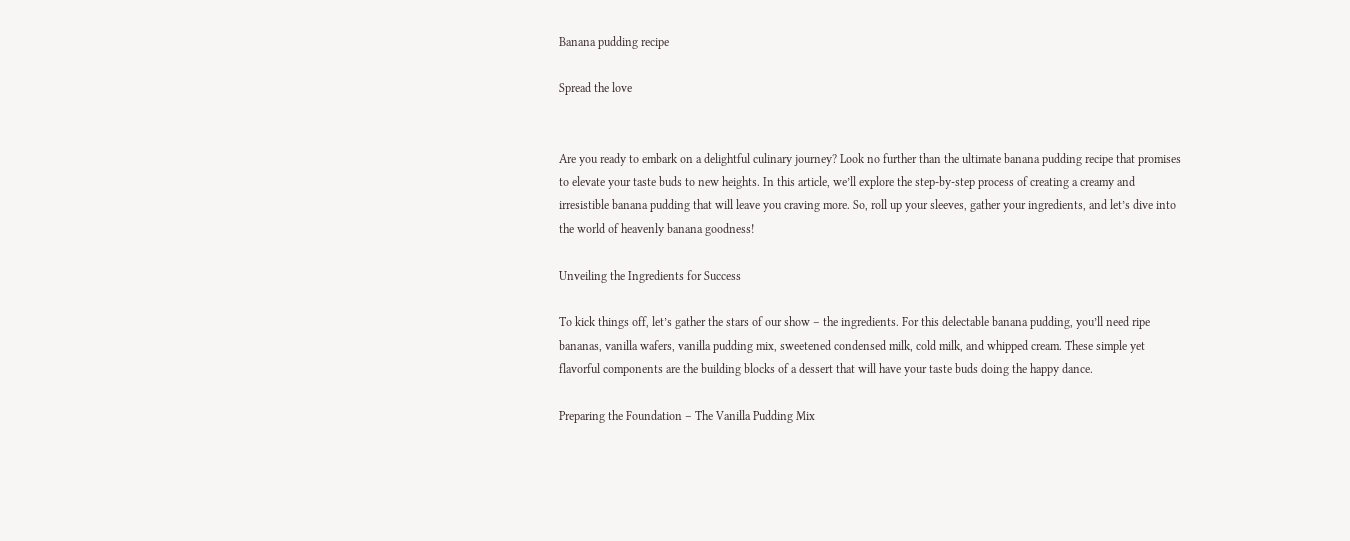Banana pudding recipe

Spread the love


Are you ready to embark on a delightful culinary journey? Look no further than the ultimate banana pudding recipe that promises to elevate your taste buds to new heights. In this article, we’ll explore the step-by-step process of creating a creamy and irresistible banana pudding that will leave you craving more. So, roll up your sleeves, gather your ingredients, and let’s dive into the world of heavenly banana goodness!

Unveiling the Ingredients for Success

To kick things off, let’s gather the stars of our show – the ingredients. For this delectable banana pudding, you’ll need ripe bananas, vanilla wafers, vanilla pudding mix, sweetened condensed milk, cold milk, and whipped cream. These simple yet flavorful components are the building blocks of a dessert that will have your taste buds doing the happy dance.

Preparing the Foundation – The Vanilla Pudding Mix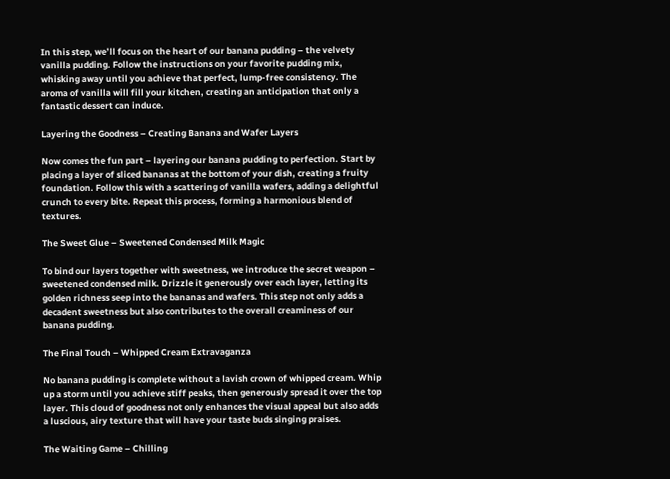In this step, we’ll focus on the heart of our banana pudding – the velvety vanilla pudding. Follow the instructions on your favorite pudding mix, whisking away until you achieve that perfect, lump-free consistency. The aroma of vanilla will fill your kitchen, creating an anticipation that only a fantastic dessert can induce.

Layering the Goodness – Creating Banana and Wafer Layers

Now comes the fun part – layering our banana pudding to perfection. Start by placing a layer of sliced bananas at the bottom of your dish, creating a fruity foundation. Follow this with a scattering of vanilla wafers, adding a delightful crunch to every bite. Repeat this process, forming a harmonious blend of textures.

The Sweet Glue – Sweetened Condensed Milk Magic

To bind our layers together with sweetness, we introduce the secret weapon – sweetened condensed milk. Drizzle it generously over each layer, letting its golden richness seep into the bananas and wafers. This step not only adds a decadent sweetness but also contributes to the overall creaminess of our banana pudding.

The Final Touch – Whipped Cream Extravaganza

No banana pudding is complete without a lavish crown of whipped cream. Whip up a storm until you achieve stiff peaks, then generously spread it over the top layer. This cloud of goodness not only enhances the visual appeal but also adds a luscious, airy texture that will have your taste buds singing praises.

The Waiting Game – Chilling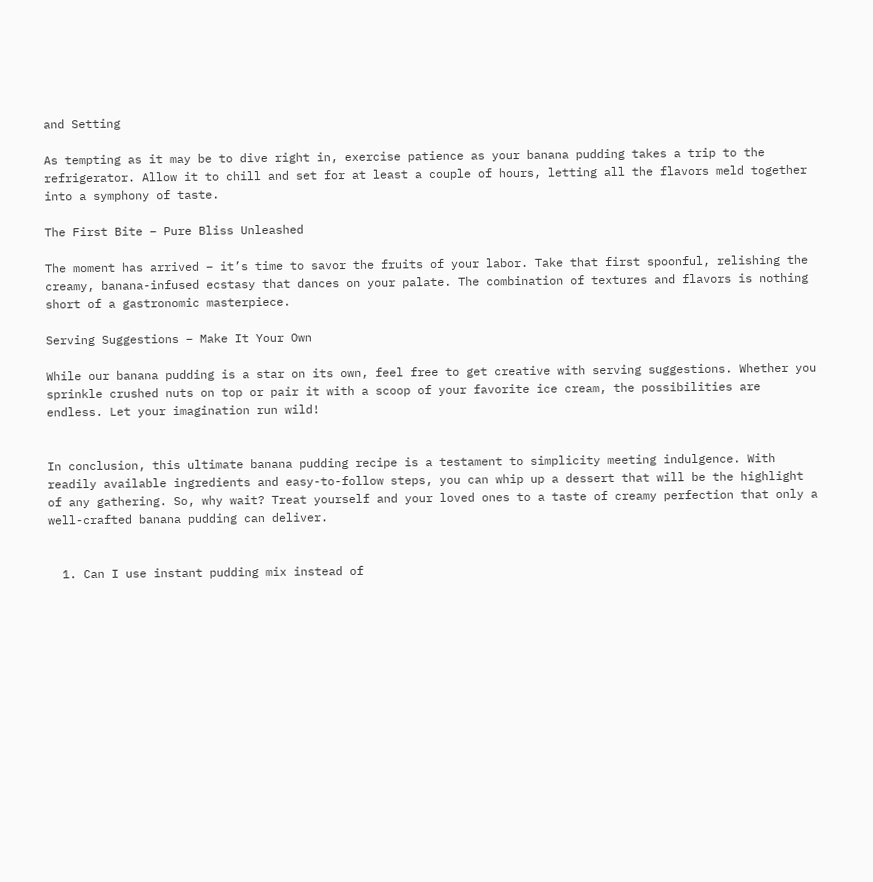and Setting

As tempting as it may be to dive right in, exercise patience as your banana pudding takes a trip to the refrigerator. Allow it to chill and set for at least a couple of hours, letting all the flavors meld together into a symphony of taste.

The First Bite – Pure Bliss Unleashed

The moment has arrived – it’s time to savor the fruits of your labor. Take that first spoonful, relishing the creamy, banana-infused ecstasy that dances on your palate. The combination of textures and flavors is nothing short of a gastronomic masterpiece.

Serving Suggestions – Make It Your Own

While our banana pudding is a star on its own, feel free to get creative with serving suggestions. Whether you sprinkle crushed nuts on top or pair it with a scoop of your favorite ice cream, the possibilities are endless. Let your imagination run wild!


In conclusion, this ultimate banana pudding recipe is a testament to simplicity meeting indulgence. With readily available ingredients and easy-to-follow steps, you can whip up a dessert that will be the highlight of any gathering. So, why wait? Treat yourself and your loved ones to a taste of creamy perfection that only a well-crafted banana pudding can deliver.


  1. Can I use instant pudding mix instead of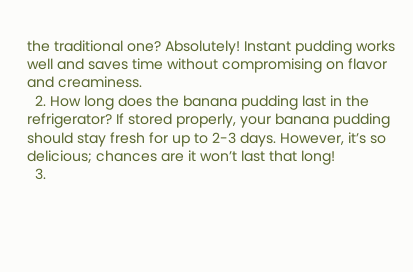the traditional one? Absolutely! Instant pudding works well and saves time without compromising on flavor and creaminess.
  2. How long does the banana pudding last in the refrigerator? If stored properly, your banana pudding should stay fresh for up to 2-3 days. However, it’s so delicious; chances are it won’t last that long!
  3.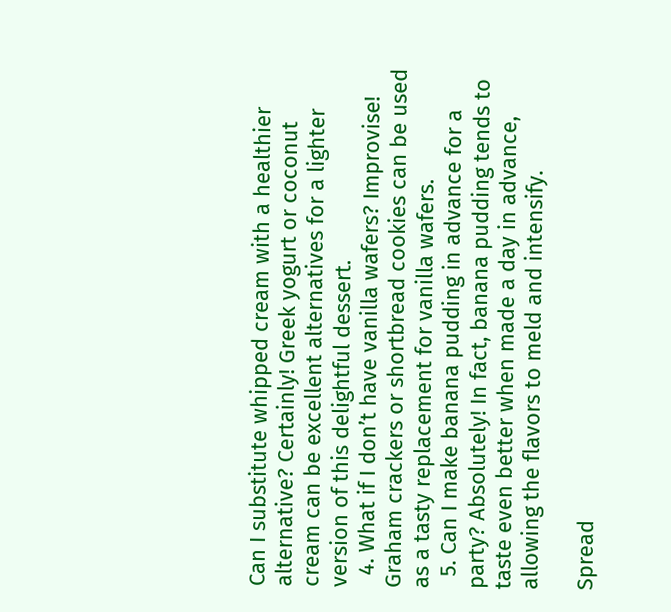Can I substitute whipped cream with a healthier alternative? Certainly! Greek yogurt or coconut cream can be excellent alternatives for a lighter version of this delightful dessert.
  4. What if I don’t have vanilla wafers? Improvise! Graham crackers or shortbread cookies can be used as a tasty replacement for vanilla wafers.
  5. Can I make banana pudding in advance for a party? Absolutely! In fact, banana pudding tends to taste even better when made a day in advance, allowing the flavors to meld and intensify.

Spread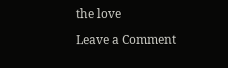the love

Leave a Comment